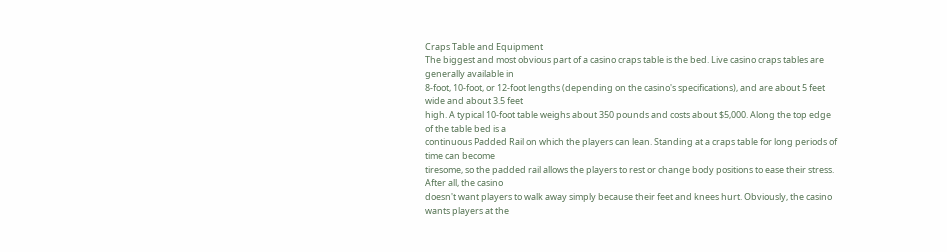Craps Table and Equipment
The biggest and most obvious part of a casino craps table is the bed. Live casino craps tables are generally available in
8-foot, 10-foot, or 12-foot lengths (depending on the casino's specifications), and are about 5 feet wide and about 3.5 feet
high. A typical 10-foot table weighs about 350 pounds and costs about $5,000. Along the top edge of the table bed is a
continuous Padded Rail on which the players can lean. Standing at a craps table for long periods of time can become
tiresome, so the padded rail allows the players to rest or change body positions to ease their stress. After all, the casino
doesn't want players to walk away simply because their feet and knees hurt. Obviously, the casino wants players at the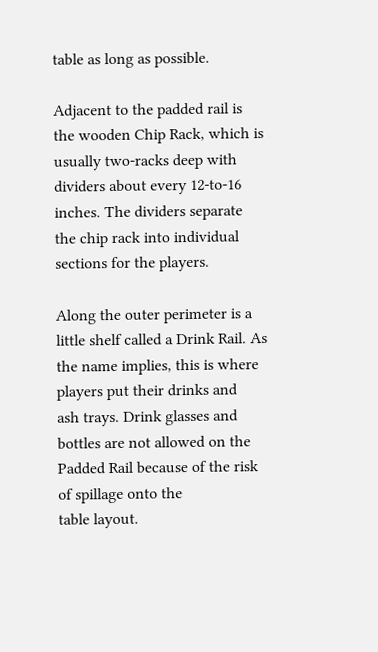table as long as possible.

Adjacent to the padded rail is the wooden Chip Rack, which is usually two-racks deep with dividers about every 12-to-16
inches. The dividers separate the chip rack into individual sections for the players.

Along the outer perimeter is a little shelf called a Drink Rail. As the name implies, this is where players put their drinks and
ash trays. Drink glasses and bottles are not allowed on the Padded Rail because of the risk of spillage onto the
table layout.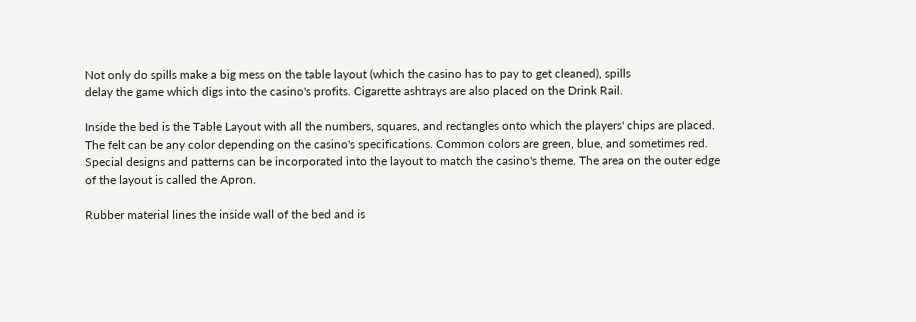Not only do spills make a big mess on the table layout (which the casino has to pay to get cleaned), spills
delay the game which digs into the casino's profits. Cigarette ashtrays are also placed on the Drink Rail.

Inside the bed is the Table Layout with all the numbers, squares, and rectangles onto which the players' chips are placed.
The felt can be any color depending on the casino's specifications. Common colors are green, blue, and sometimes red.
Special designs and patterns can be incorporated into the layout to match the casino's theme. The area on the outer edge
of the layout is called the Apron.

Rubber material lines the inside wall of the bed and is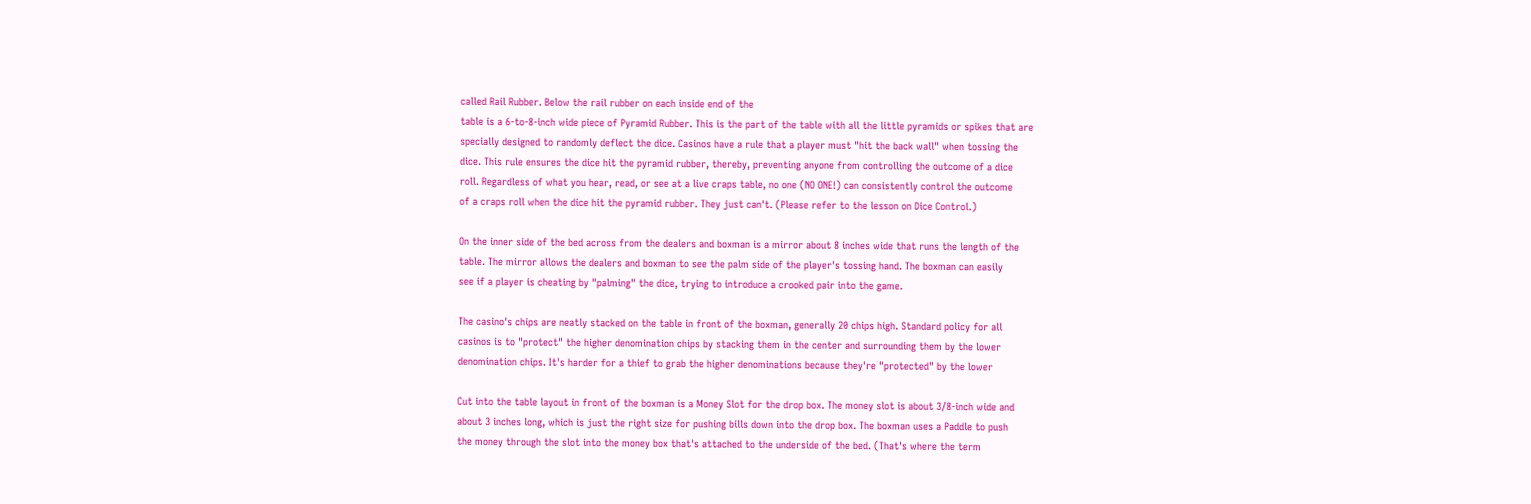called Rail Rubber. Below the rail rubber on each inside end of the
table is a 6-to-8-inch wide piece of Pyramid Rubber. This is the part of the table with all the little pyramids or spikes that are
specially designed to randomly deflect the dice. Casinos have a rule that a player must "hit the back wall" when tossing the
dice. This rule ensures the dice hit the pyramid rubber, thereby, preventing anyone from controlling the outcome of a dice
roll. Regardless of what you hear, read, or see at a live craps table, no one (NO ONE!) can consistently control the outcome
of a craps roll when the dice hit the pyramid rubber. They just can't. (Please refer to the lesson on Dice Control.)

On the inner side of the bed across from the dealers and boxman is a mirror about 8 inches wide that runs the length of the
table. The mirror allows the dealers and boxman to see the palm side of the player's tossing hand. The boxman can easily
see if a player is cheating by "palming" the dice, trying to introduce a crooked pair into the game.

The casino's chips are neatly stacked on the table in front of the boxman, generally 20 chips high. Standard policy for all
casinos is to "protect" the higher denomination chips by stacking them in the center and surrounding them by the lower
denomination chips. It's harder for a thief to grab the higher denominations because they're "protected" by the lower

Cut into the table layout in front of the boxman is a Money Slot for the drop box. The money slot is about 3/8-inch wide and
about 3 inches long, which is just the right size for pushing bills down into the drop box. The boxman uses a Paddle to push
the money through the slot into the money box that's attached to the underside of the bed. (That's where the term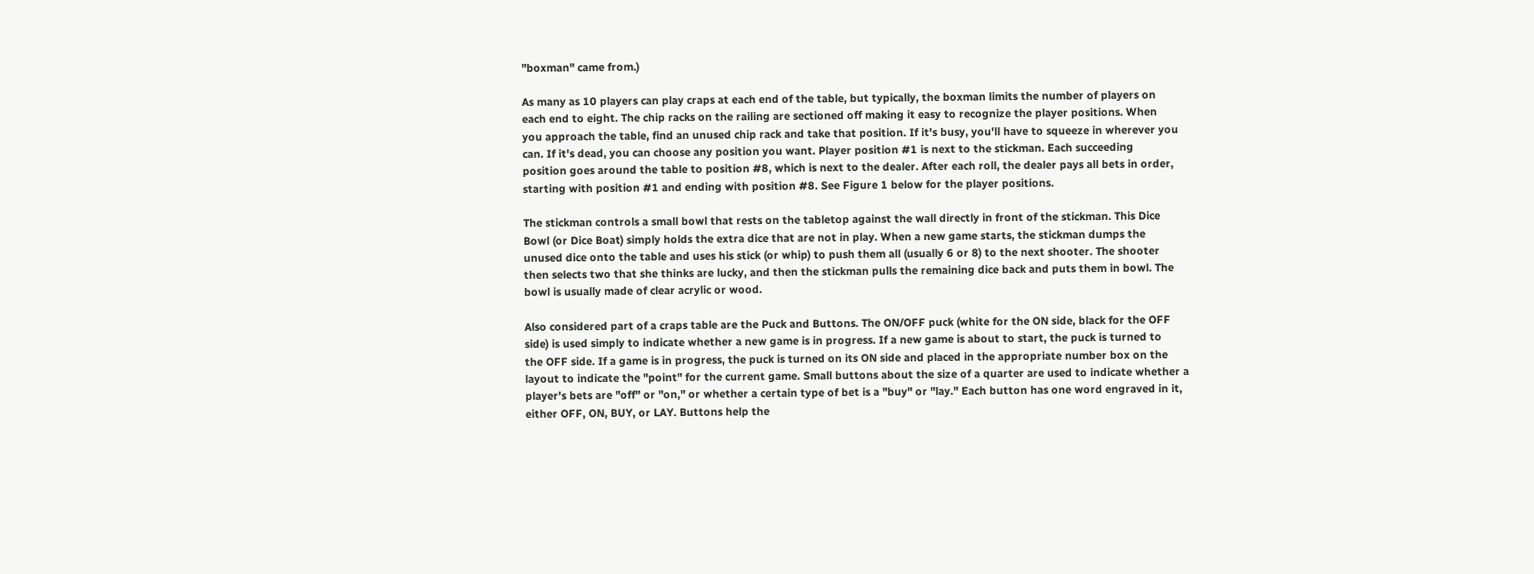"boxman" came from.)

As many as 10 players can play craps at each end of the table, but typically, the boxman limits the number of players on
each end to eight. The chip racks on the railing are sectioned off making it easy to recognize the player positions. When
you approach the table, find an unused chip rack and take that position. If it's busy, you'll have to squeeze in wherever you
can. If it's dead, you can choose any position you want. Player position #1 is next to the stickman. Each succeeding
position goes around the table to position #8, which is next to the dealer. After each roll, the dealer pays all bets in order,
starting with position #1 and ending with position #8. See Figure 1 below for the player positions.

The stickman controls a small bowl that rests on the tabletop against the wall directly in front of the stickman. This Dice
Bowl (or Dice Boat) simply holds the extra dice that are not in play. When a new game starts, the stickman dumps the
unused dice onto the table and uses his stick (or whip) to push them all (usually 6 or 8) to the next shooter. The shooter
then selects two that she thinks are lucky, and then the stickman pulls the remaining dice back and puts them in bowl. The
bowl is usually made of clear acrylic or wood.

Also considered part of a craps table are the Puck and Buttons. The ON/OFF puck (white for the ON side, black for the OFF
side) is used simply to indicate whether a new game is in progress. If a new game is about to start, the puck is turned to
the OFF side. If a game is in progress, the puck is turned on its ON side and placed in the appropriate number box on the
layout to indicate the "point" for the current game. Small buttons about the size of a quarter are used to indicate whether a
player's bets are "off" or "on," or whether a certain type of bet is a "buy" or "lay." Each button has one word engraved in it,
either OFF, ON, BUY, or LAY. Buttons help the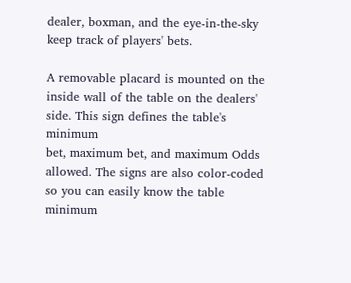dealer, boxman, and the eye-in-the-sky keep track of players' bets.

A removable placard is mounted on the inside wall of the table on the dealers' side. This sign defines the table's minimum
bet, maximum bet, and maximum Odds allowed. The signs are also color-coded so you can easily know the table minimum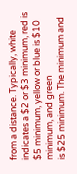from a distance. Typically, white indicates a $2 or $3 minimum, red is $5 minimum, yellow or blue is $10 minimum, and green
is $25 minimum. The minimum and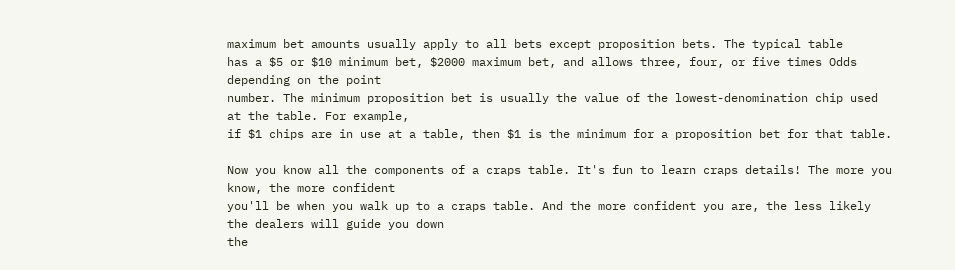maximum bet amounts usually apply to all bets except proposition bets. The typical table
has a $5 or $10 minimum bet, $2000 maximum bet, and allows three, four, or five times Odds depending on the point
number. The minimum proposition bet is usually the value of the lowest-denomination chip used at the table. For example,
if $1 chips are in use at a table, then $1 is the minimum for a proposition bet for that table.

Now you know all the components of a craps table. It's fun to learn craps details! The more you know, the more confident
you'll be when you walk up to a craps table. And the more confident you are, the less likely the dealers will guide you down
the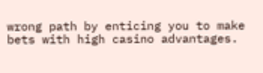wrong path by enticing you to make bets with high casino advantages.